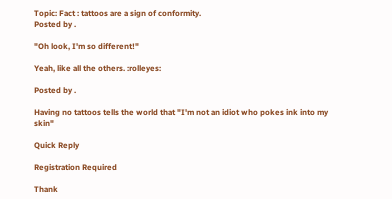Topic: Fact : tattoos are a sign of conformity.
Posted by .

"Oh look, I'm so different!"

Yeah, like all the others. :rolleyes:

Posted by .

Having no tattoos tells the world that "I'm not an idiot who pokes ink into my skin"

Quick Reply

Registration Required

Thank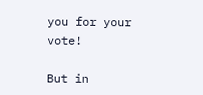you for your vote!

But in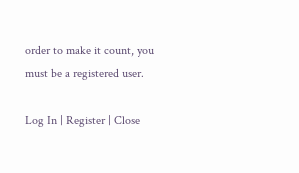order to make it count, you must be a registered user.

Log In | Register | Close